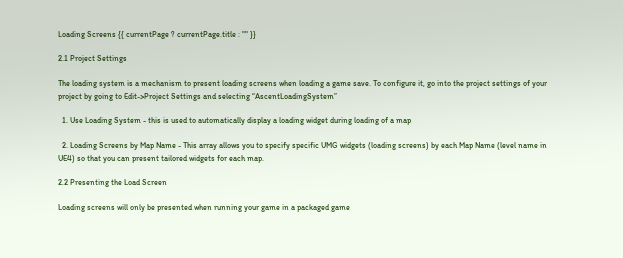Loading Screens {{ currentPage ? currentPage.title : "" }}

2.1 Project Settings

The loading system is a mechanism to present loading screens when loading a game save. To configure it, go into the project settings of your project by going to Edit->Project Settings and selecting “AscentLoadingSystem”

  1. Use Loading System - this is used to automatically display a loading widget during loading of a map

  2. Loading Screens by Map Name - This array allows you to specify specific UMG widgets (loading screens) by each Map Name (level name in UE4) so that you can present tailored widgets for each map.

2.2 Presenting the Load Screen

Loading screens will only be presented when running your game in a packaged game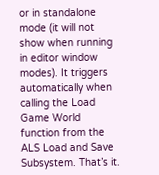or in standalone mode (it will not show when running in editor window modes). It triggers automatically when calling the Load Game World function from the ALS Load and Save Subsystem. That’s it.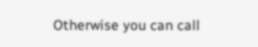Otherwise you can call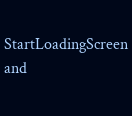StartLoadingScreen and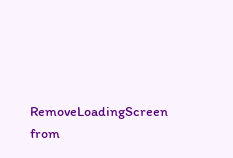RemoveLoadingScreen from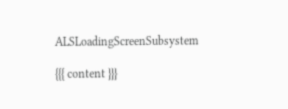ALSLoadingScreenSubsystem

{{{ content }}}